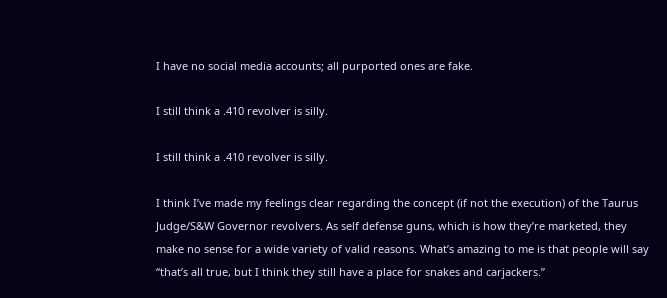I have no social media accounts; all purported ones are fake.

I still think a .410 revolver is silly.

I still think a .410 revolver is silly.

I think I’ve made my feelings clear regarding the concept (if not the execution) of the Taurus Judge/S&W Governor revolvers. As self defense guns, which is how they’re marketed, they make no sense for a wide variety of valid reasons. What’s amazing to me is that people will say “that’s all true, but I think they still have a place for snakes and carjackers.”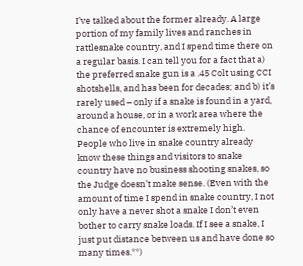I’ve talked about the former already. A large portion of my family lives and ranches in rattlesnake country, and I spend time there on a regular basis. I can tell you for a fact that a) the preferred snake gun is a .45 Colt using CCI shotshells, and has been for decades; and b) it’s rarely used – only if a snake is found in a yard, around a house, or in a work area where the chance of encounter is extremely high. People who live in snake country already know these things and visitors to snake country have no business shooting snakes, so the Judge doesn’t make sense. (Even with the amount of time I spend in snake country, I not only have a never shot a snake I don’t even bother to carry snake loads. If I see a snake, I just put distance between us and have done so many times.**)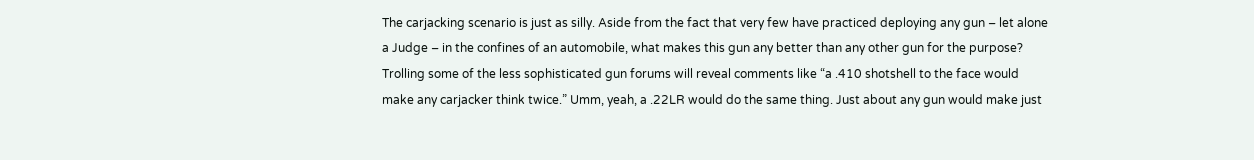The carjacking scenario is just as silly. Aside from the fact that very few have practiced deploying any gun – let alone a Judge – in the confines of an automobile, what makes this gun any better than any other gun for the purpose? Trolling some of the less sophisticated gun forums will reveal comments like “a .410 shotshell to the face would make any carjacker think twice.” Umm, yeah, a .22LR would do the same thing. Just about any gun would make just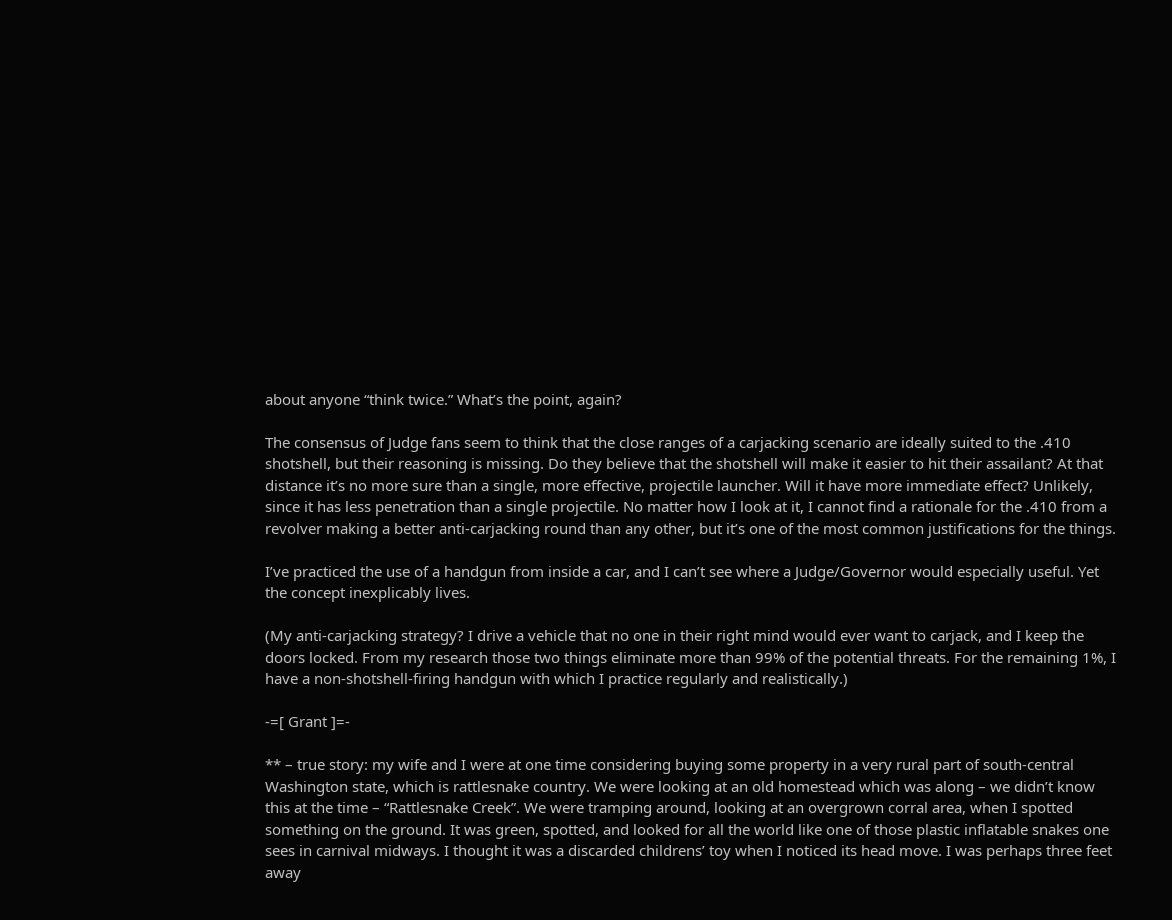about anyone “think twice.” What’s the point, again?

The consensus of Judge fans seem to think that the close ranges of a carjacking scenario are ideally suited to the .410 shotshell, but their reasoning is missing. Do they believe that the shotshell will make it easier to hit their assailant? At that distance it’s no more sure than a single, more effective, projectile launcher. Will it have more immediate effect? Unlikely, since it has less penetration than a single projectile. No matter how I look at it, I cannot find a rationale for the .410 from a revolver making a better anti-carjacking round than any other, but it’s one of the most common justifications for the things.

I’ve practiced the use of a handgun from inside a car, and I can’t see where a Judge/Governor would especially useful. Yet the concept inexplicably lives.

(My anti-carjacking strategy? I drive a vehicle that no one in their right mind would ever want to carjack, and I keep the doors locked. From my research those two things eliminate more than 99% of the potential threats. For the remaining 1%, I have a non-shotshell-firing handgun with which I practice regularly and realistically.)

-=[ Grant ]=-

** – true story: my wife and I were at one time considering buying some property in a very rural part of south-central Washington state, which is rattlesnake country. We were looking at an old homestead which was along – we didn’t know this at the time – “Rattlesnake Creek”. We were tramping around, looking at an overgrown corral area, when I spotted something on the ground. It was green, spotted, and looked for all the world like one of those plastic inflatable snakes one sees in carnival midways. I thought it was a discarded childrens’ toy when I noticed its head move. I was perhaps three feet away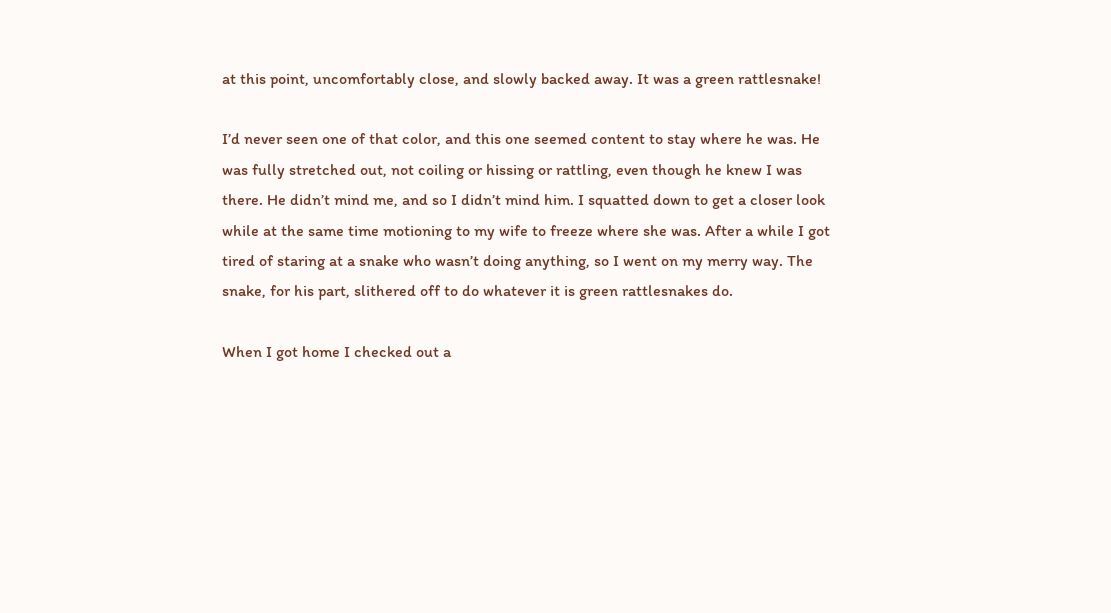at this point, uncomfortably close, and slowly backed away. It was a green rattlesnake!

I’d never seen one of that color, and this one seemed content to stay where he was. He was fully stretched out, not coiling or hissing or rattling, even though he knew I was there. He didn’t mind me, and so I didn’t mind him. I squatted down to get a closer look while at the same time motioning to my wife to freeze where she was. After a while I got tired of staring at a snake who wasn’t doing anything, so I went on my merry way. The snake, for his part, slithered off to do whatever it is green rattlesnakes do.

When I got home I checked out a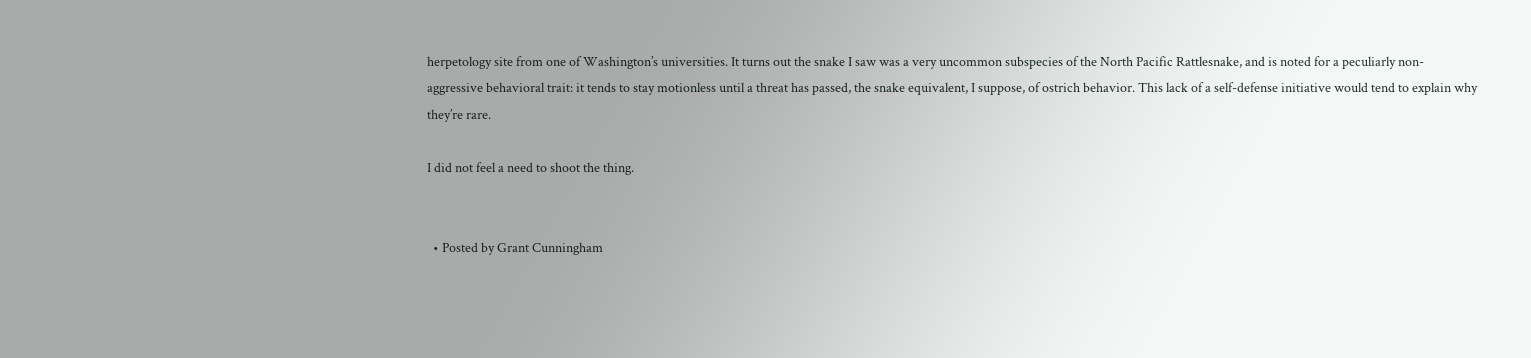herpetology site from one of Washington’s universities. It turns out the snake I saw was a very uncommon subspecies of the North Pacific Rattlesnake, and is noted for a peculiarly non-aggressive behavioral trait: it tends to stay motionless until a threat has passed, the snake equivalent, I suppose, of ostrich behavior. This lack of a self-defense initiative would tend to explain why they’re rare.

I did not feel a need to shoot the thing.


  • Posted by Grant Cunningham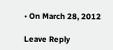• On March 28, 2012

Leave Reply